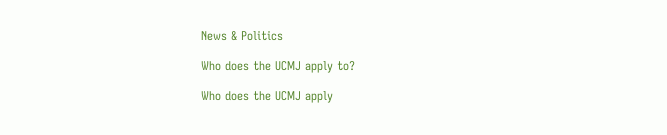News & Politics

Who does the UCMJ apply to?

Who does the UCMJ apply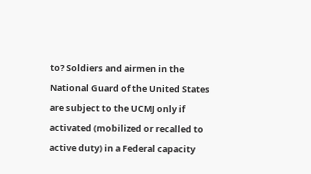to? Soldiers and airmen in the National Guard of the United States are subject to the UCMJ only if activated (mobilized or recalled to active duty) in a Federal capacity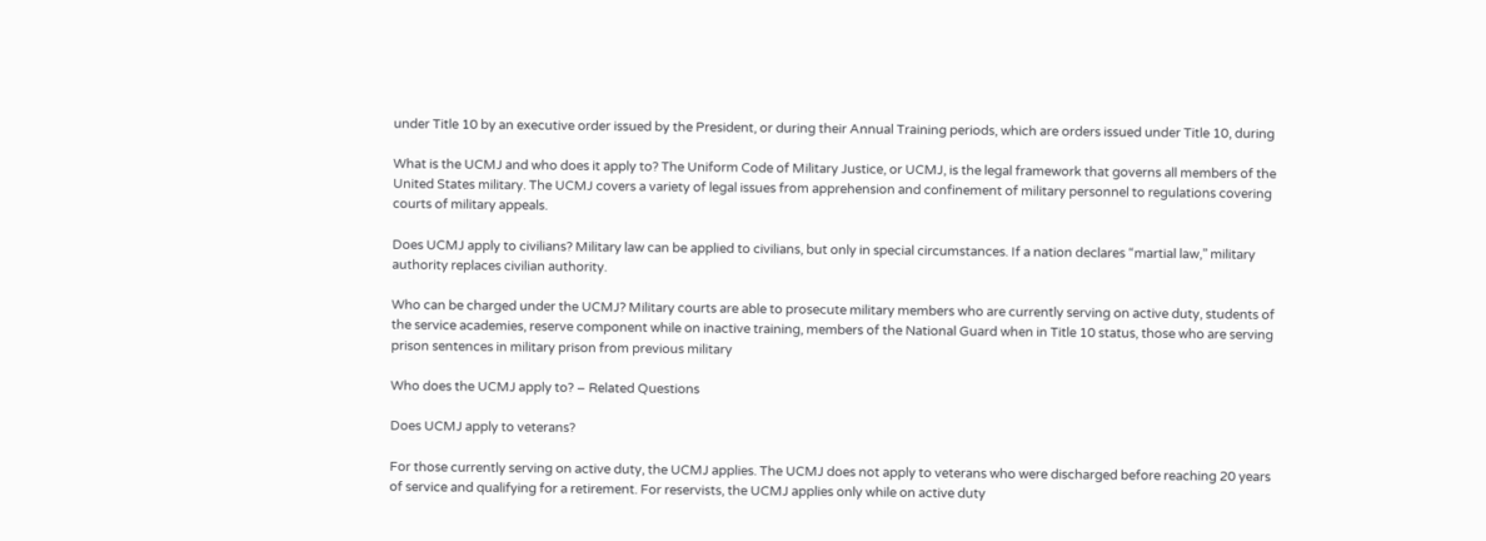under Title 10 by an executive order issued by the President, or during their Annual Training periods, which are orders issued under Title 10, during

What is the UCMJ and who does it apply to? The Uniform Code of Military Justice, or UCMJ, is the legal framework that governs all members of the United States military. The UCMJ covers a variety of legal issues from apprehension and confinement of military personnel to regulations covering courts of military appeals.

Does UCMJ apply to civilians? Military law can be applied to civilians, but only in special circumstances. If a nation declares “martial law,” military authority replaces civilian authority.

Who can be charged under the UCMJ? Military courts are able to prosecute military members who are currently serving on active duty, students of the service academies, reserve component while on inactive training, members of the National Guard when in Title 10 status, those who are serving prison sentences in military prison from previous military

Who does the UCMJ apply to? – Related Questions

Does UCMJ apply to veterans?

For those currently serving on active duty, the UCMJ applies. The UCMJ does not apply to veterans who were discharged before reaching 20 years of service and qualifying for a retirement. For reservists, the UCMJ applies only while on active duty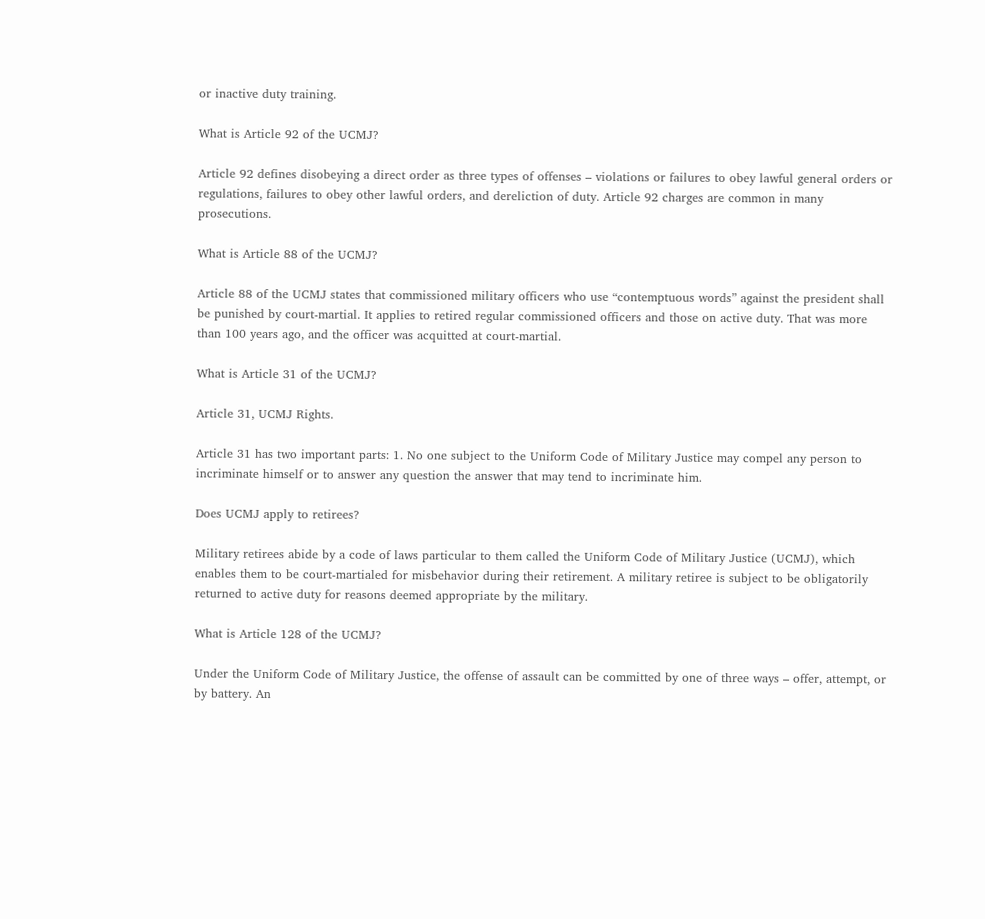or inactive duty training.

What is Article 92 of the UCMJ?

Article 92 defines disobeying a direct order as three types of offenses – violations or failures to obey lawful general orders or regulations, failures to obey other lawful orders, and dereliction of duty. Article 92 charges are common in many prosecutions.

What is Article 88 of the UCMJ?

Article 88 of the UCMJ states that commissioned military officers who use “contemptuous words” against the president shall be punished by court-martial. It applies to retired regular commissioned officers and those on active duty. That was more than 100 years ago, and the officer was acquitted at court-martial.

What is Article 31 of the UCMJ?

Article 31, UCMJ Rights.

Article 31 has two important parts: 1. No one subject to the Uniform Code of Military Justice may compel any person to incriminate himself or to answer any question the answer that may tend to incriminate him.

Does UCMJ apply to retirees?

Military retirees abide by a code of laws particular to them called the Uniform Code of Military Justice (UCMJ), which enables them to be court-martialed for misbehavior during their retirement. A military retiree is subject to be obligatorily returned to active duty for reasons deemed appropriate by the military.

What is Article 128 of the UCMJ?

Under the Uniform Code of Military Justice, the offense of assault can be committed by one of three ways – offer, attempt, or by battery. An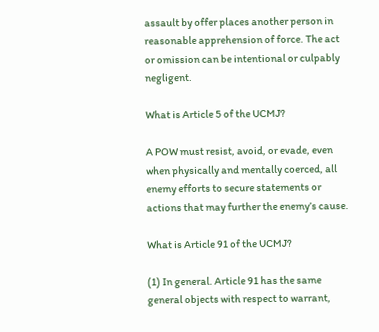assault by offer places another person in reasonable apprehension of force. The act or omission can be intentional or culpably negligent.

What is Article 5 of the UCMJ?

A POW must resist, avoid, or evade, even when physically and mentally coerced, all enemy efforts to secure statements or actions that may further the enemy’s cause.

What is Article 91 of the UCMJ?

(1) In general. Article 91 has the same general objects with respect to warrant,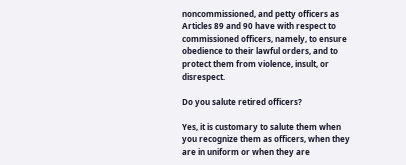noncommissioned, and petty officers as Articles 89 and 90 have with respect to commissioned officers, namely, to ensure obedience to their lawful orders, and to protect them from violence, insult, or disrespect.

Do you salute retired officers?

Yes, it is customary to salute them when you recognize them as officers, when they are in uniform or when they are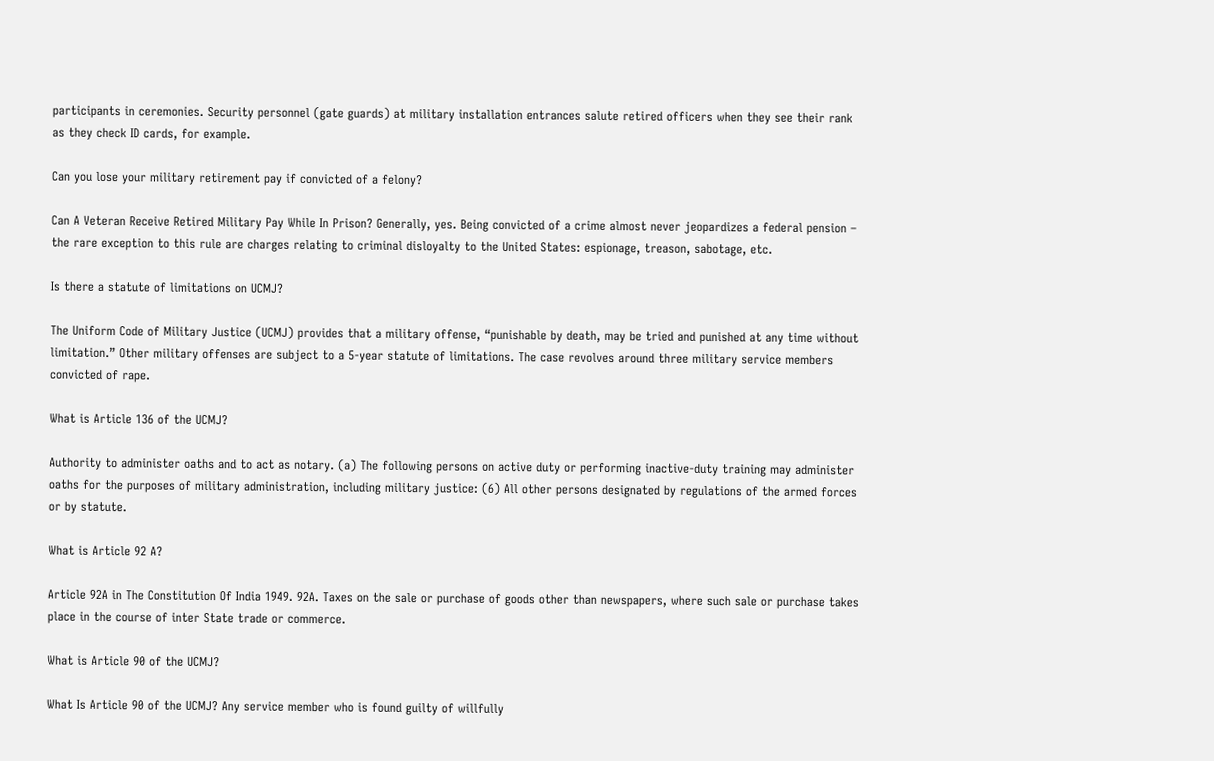participants in ceremonies. Security personnel (gate guards) at military installation entrances salute retired officers when they see their rank as they check ID cards, for example.

Can you lose your military retirement pay if convicted of a felony?

Can A Veteran Receive Retired Military Pay While In Prison? Generally, yes. Being convicted of a crime almost never jeopardizes a federal pension – the rare exception to this rule are charges relating to criminal disloyalty to the United States: espionage, treason, sabotage, etc.

Is there a statute of limitations on UCMJ?

The Uniform Code of Military Justice (UCMJ) provides that a military offense, “punishable by death, may be tried and punished at any time without limitation.” Other military offenses are subject to a 5-year statute of limitations. The case revolves around three military service members convicted of rape.

What is Article 136 of the UCMJ?

Authority to administer oaths and to act as notary. (a) The following persons on active duty or performing inactive-duty training may administer oaths for the purposes of military administration, including military justice: (6) All other persons designated by regulations of the armed forces or by statute.

What is Article 92 A?

Article 92A in The Constitution Of India 1949. 92A. Taxes on the sale or purchase of goods other than newspapers, where such sale or purchase takes place in the course of inter State trade or commerce.

What is Article 90 of the UCMJ?

What Is Article 90 of the UCMJ? Any service member who is found guilty of willfully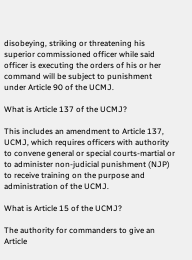disobeying, striking or threatening his superior commissioned officer while said officer is executing the orders of his or her command will be subject to punishment under Article 90 of the UCMJ.

What is Article 137 of the UCMJ?

This includes an amendment to Article 137, UCMJ, which requires officers with authority to convene general or special courts-martial or to administer non-judicial punishment (NJP) to receive training on the purpose and administration of the UCMJ.

What is Article 15 of the UCMJ?

The authority for commanders to give an Article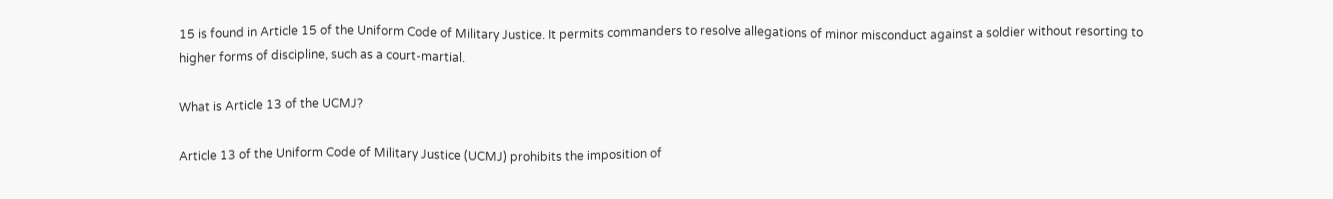15 is found in Article 15 of the Uniform Code of Military Justice. It permits commanders to resolve allegations of minor misconduct against a soldier without resorting to higher forms of discipline, such as a court-martial.

What is Article 13 of the UCMJ?

Article 13 of the Uniform Code of Military Justice (UCMJ) prohibits the imposition of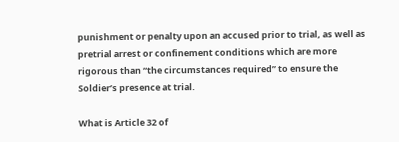punishment or penalty upon an accused prior to trial, as well as pretrial arrest or confinement conditions which are more rigorous than “the circumstances required” to ensure the Soldier’s presence at trial.

What is Article 32 of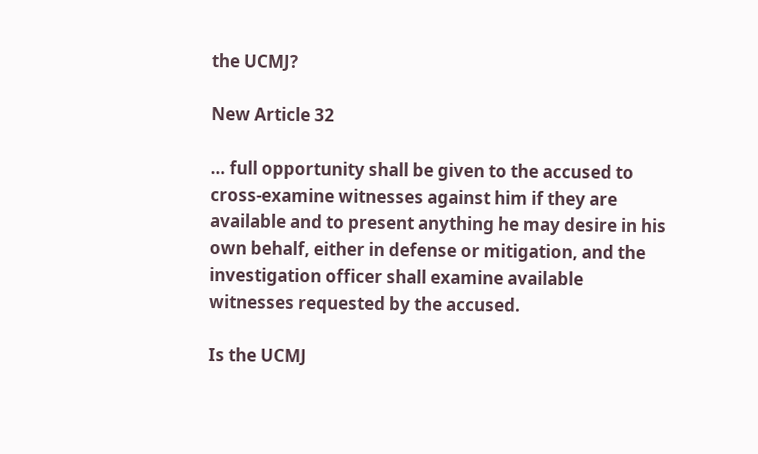the UCMJ?

New Article 32

… full opportunity shall be given to the accused to cross-examine witnesses against him if they are available and to present anything he may desire in his own behalf, either in defense or mitigation, and the investigation officer shall examine available witnesses requested by the accused.

Is the UCMJ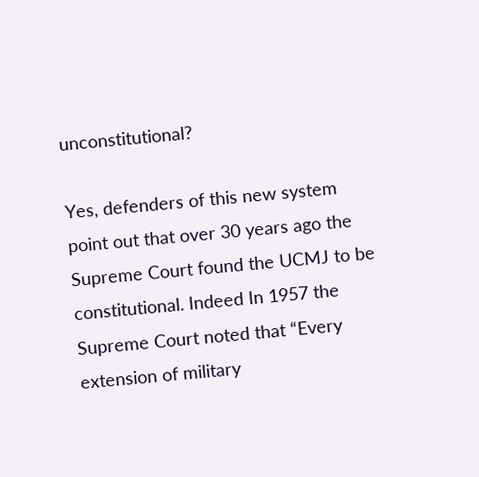unconstitutional?

Yes, defenders of this new system point out that over 30 years ago the Supreme Court found the UCMJ to be constitutional. Indeed In 1957 the Supreme Court noted that “Every extension of military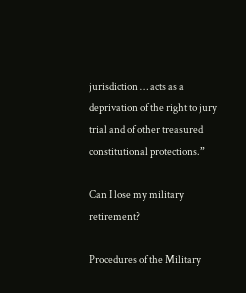jurisdiction … acts as a deprivation of the right to jury trial and of other treasured constitutional protections.”

Can I lose my military retirement?

Procedures of the Military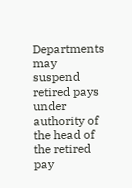Departments may suspend retired pays under authority of the head of the retired pay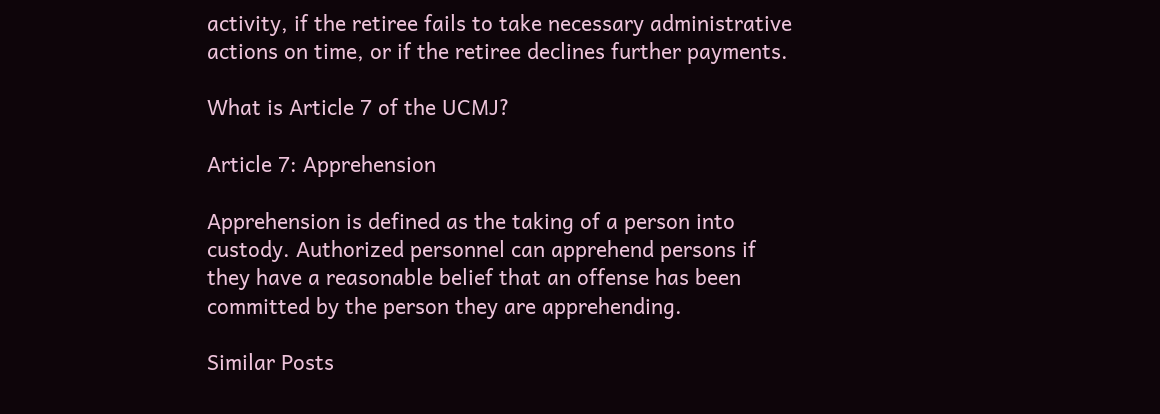activity, if the retiree fails to take necessary administrative actions on time, or if the retiree declines further payments.

What is Article 7 of the UCMJ?

Article 7: Apprehension

Apprehension is defined as the taking of a person into custody. Authorized personnel can apprehend persons if they have a reasonable belief that an offense has been committed by the person they are apprehending.

Similar Posts